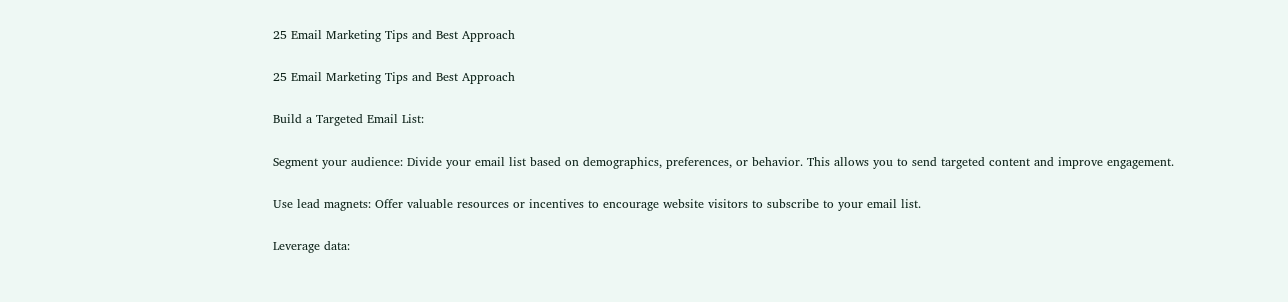25 Email Marketing Tips and Best Approach

25 Email Marketing Tips and Best Approach

Build a Targeted Email List:

Segment your audience: Divide your email list based on demographics, preferences, or behavior. This allows you to send targeted content and improve engagement.

Use lead magnets: Offer valuable resources or incentives to encourage website visitors to subscribe to your email list.

Leverage data: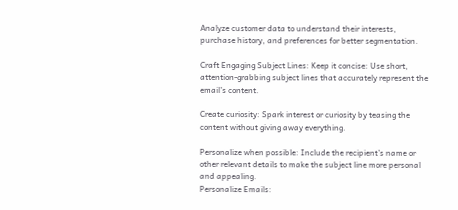Analyze customer data to understand their interests, purchase history, and preferences for better segmentation.

Craft Engaging Subject Lines: Keep it concise: Use short, attention-grabbing subject lines that accurately represent the email’s content.

Create curiosity: Spark interest or curiosity by teasing the content without giving away everything.

Personalize when possible: Include the recipient’s name or other relevant details to make the subject line more personal and appealing.
Personalize Emails: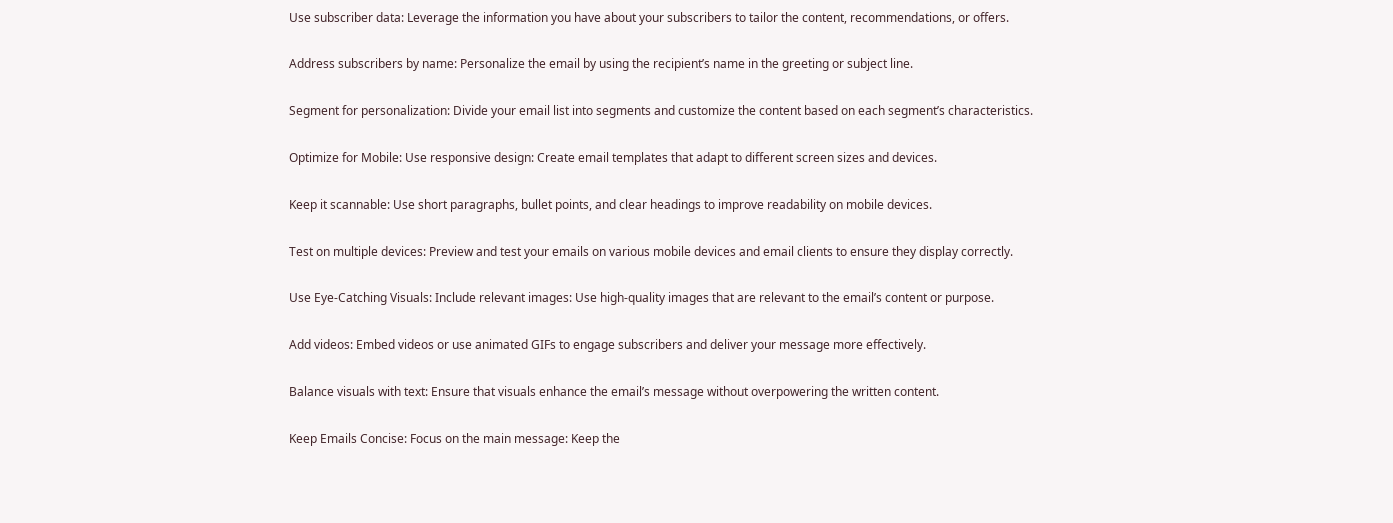Use subscriber data: Leverage the information you have about your subscribers to tailor the content, recommendations, or offers.

Address subscribers by name: Personalize the email by using the recipient’s name in the greeting or subject line.

Segment for personalization: Divide your email list into segments and customize the content based on each segment’s characteristics.

Optimize for Mobile: Use responsive design: Create email templates that adapt to different screen sizes and devices.

Keep it scannable: Use short paragraphs, bullet points, and clear headings to improve readability on mobile devices.

Test on multiple devices: Preview and test your emails on various mobile devices and email clients to ensure they display correctly.

Use Eye-Catching Visuals: Include relevant images: Use high-quality images that are relevant to the email’s content or purpose.

Add videos: Embed videos or use animated GIFs to engage subscribers and deliver your message more effectively.

Balance visuals with text: Ensure that visuals enhance the email’s message without overpowering the written content.

Keep Emails Concise: Focus on the main message: Keep the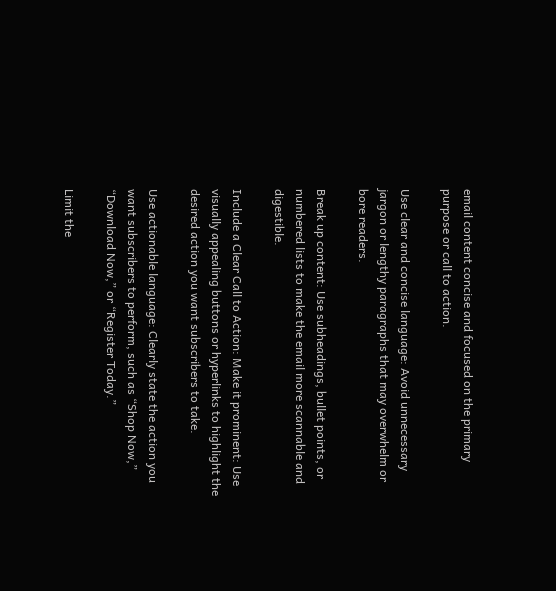email content concise and focused on the primary purpose or call to action.

Use clear and concise language: Avoid unnecessary jargon or lengthy paragraphs that may overwhelm or bore readers.

Break up content: Use subheadings, bullet points, or numbered lists to make the email more scannable and digestible.

Include a Clear Call to Action: Make it prominent: Use visually appealing buttons or hyperlinks to highlight the desired action you want subscribers to take.

Use actionable language: Clearly state the action you want subscribers to perform, such as “Shop Now,” “Download Now,” or “Register Today.”

Limit the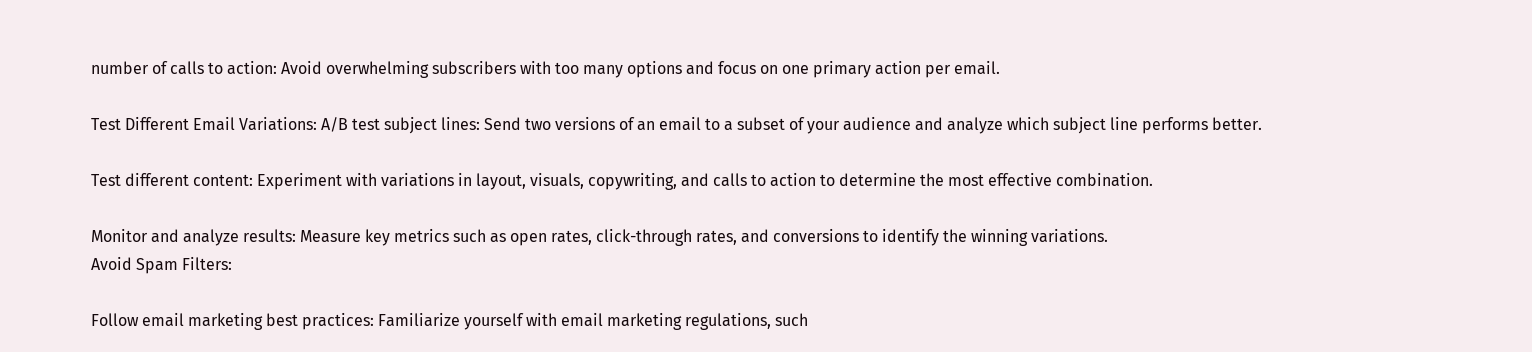number of calls to action: Avoid overwhelming subscribers with too many options and focus on one primary action per email.

Test Different Email Variations: A/B test subject lines: Send two versions of an email to a subset of your audience and analyze which subject line performs better.

Test different content: Experiment with variations in layout, visuals, copywriting, and calls to action to determine the most effective combination.

Monitor and analyze results: Measure key metrics such as open rates, click-through rates, and conversions to identify the winning variations.
Avoid Spam Filters:

Follow email marketing best practices: Familiarize yourself with email marketing regulations, such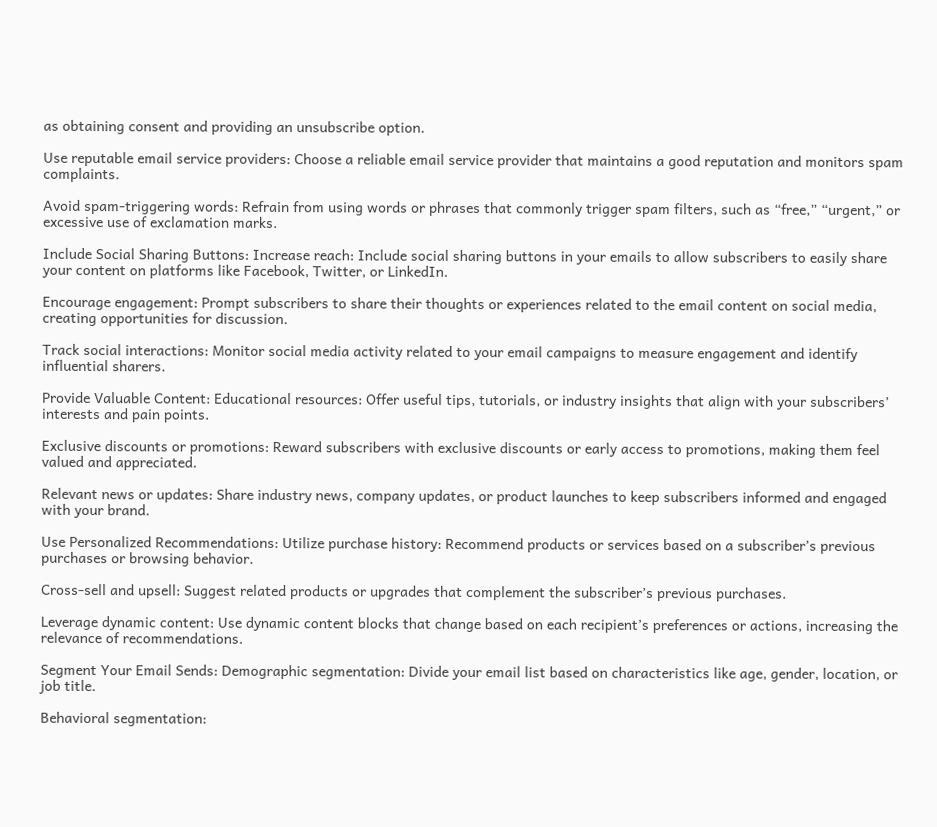as obtaining consent and providing an unsubscribe option.

Use reputable email service providers: Choose a reliable email service provider that maintains a good reputation and monitors spam complaints.

Avoid spam-triggering words: Refrain from using words or phrases that commonly trigger spam filters, such as “free,” “urgent,” or excessive use of exclamation marks.

Include Social Sharing Buttons: Increase reach: Include social sharing buttons in your emails to allow subscribers to easily share your content on platforms like Facebook, Twitter, or LinkedIn.

Encourage engagement: Prompt subscribers to share their thoughts or experiences related to the email content on social media, creating opportunities for discussion.

Track social interactions: Monitor social media activity related to your email campaigns to measure engagement and identify influential sharers.

Provide Valuable Content: Educational resources: Offer useful tips, tutorials, or industry insights that align with your subscribers’ interests and pain points.

Exclusive discounts or promotions: Reward subscribers with exclusive discounts or early access to promotions, making them feel valued and appreciated.

Relevant news or updates: Share industry news, company updates, or product launches to keep subscribers informed and engaged with your brand.

Use Personalized Recommendations: Utilize purchase history: Recommend products or services based on a subscriber’s previous purchases or browsing behavior.

Cross-sell and upsell: Suggest related products or upgrades that complement the subscriber’s previous purchases.

Leverage dynamic content: Use dynamic content blocks that change based on each recipient’s preferences or actions, increasing the relevance of recommendations.

Segment Your Email Sends: Demographic segmentation: Divide your email list based on characteristics like age, gender, location, or job title.

Behavioral segmentation: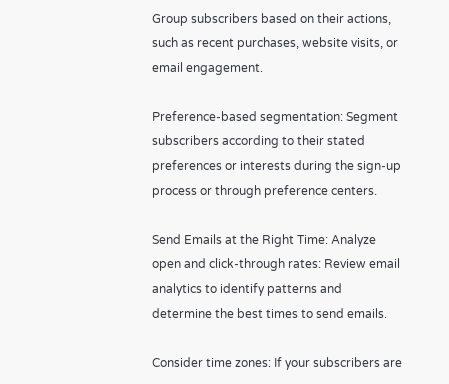Group subscribers based on their actions, such as recent purchases, website visits, or email engagement.

Preference-based segmentation: Segment subscribers according to their stated preferences or interests during the sign-up process or through preference centers.

Send Emails at the Right Time: Analyze open and click-through rates: Review email analytics to identify patterns and determine the best times to send emails.

Consider time zones: If your subscribers are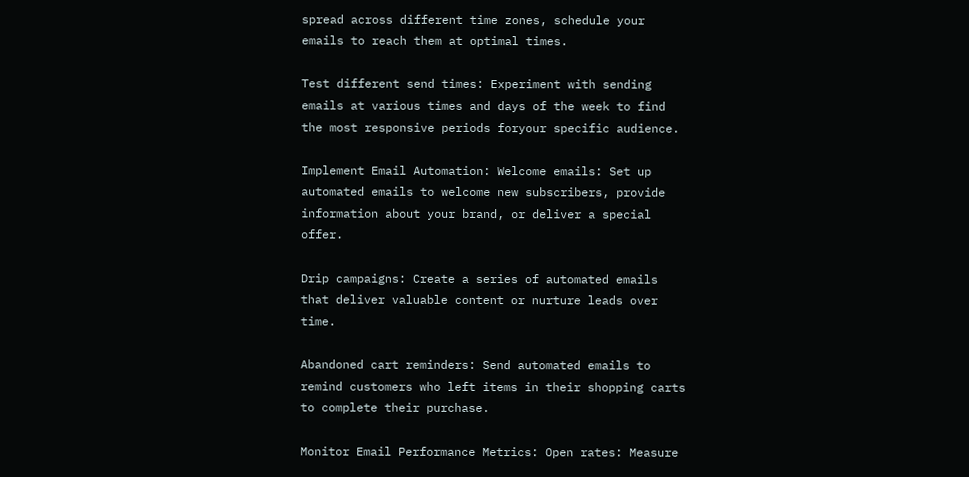spread across different time zones, schedule your emails to reach them at optimal times.

Test different send times: Experiment with sending emails at various times and days of the week to find the most responsive periods foryour specific audience.

Implement Email Automation: Welcome emails: Set up automated emails to welcome new subscribers, provide information about your brand, or deliver a special offer.

Drip campaigns: Create a series of automated emails that deliver valuable content or nurture leads over time.

Abandoned cart reminders: Send automated emails to remind customers who left items in their shopping carts to complete their purchase.

Monitor Email Performance Metrics: Open rates: Measure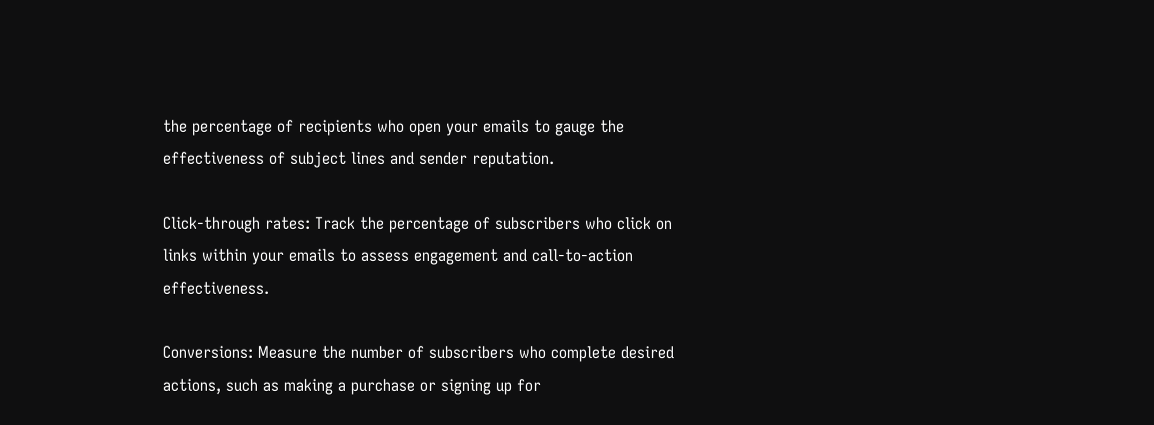the percentage of recipients who open your emails to gauge the effectiveness of subject lines and sender reputation.

Click-through rates: Track the percentage of subscribers who click on links within your emails to assess engagement and call-to-action effectiveness.

Conversions: Measure the number of subscribers who complete desired actions, such as making a purchase or signing up for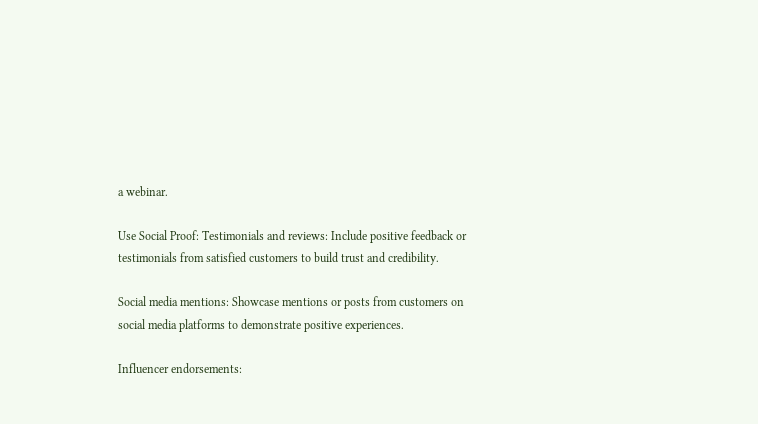a webinar.

Use Social Proof: Testimonials and reviews: Include positive feedback or testimonials from satisfied customers to build trust and credibility.

Social media mentions: Showcase mentions or posts from customers on social media platforms to demonstrate positive experiences.

Influencer endorsements: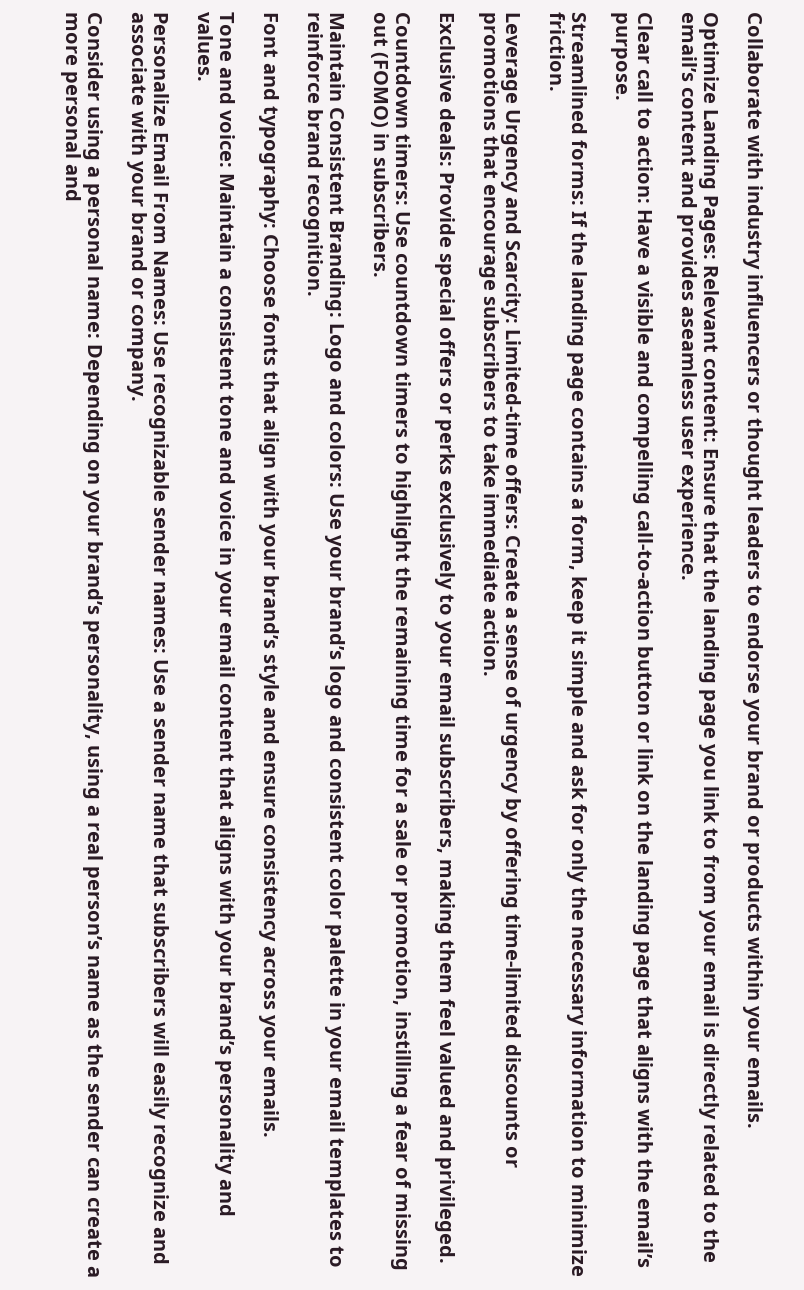Collaborate with industry influencers or thought leaders to endorse your brand or products within your emails.

Optimize Landing Pages: Relevant content: Ensure that the landing page you link to from your email is directly related to the email’s content and provides aseamless user experience.

Clear call to action: Have a visible and compelling call-to-action button or link on the landing page that aligns with the email’s purpose.

Streamlined forms: If the landing page contains a form, keep it simple and ask for only the necessary information to minimize friction.

Leverage Urgency and Scarcity: Limited-time offers: Create a sense of urgency by offering time-limited discounts or promotions that encourage subscribers to take immediate action.

Exclusive deals: Provide special offers or perks exclusively to your email subscribers, making them feel valued and privileged.

Countdown timers: Use countdown timers to highlight the remaining time for a sale or promotion, instilling a fear of missing out (FOMO) in subscribers.

Maintain Consistent Branding: Logo and colors: Use your brand’s logo and consistent color palette in your email templates to reinforce brand recognition.

Font and typography: Choose fonts that align with your brand’s style and ensure consistency across your emails.

Tone and voice: Maintain a consistent tone and voice in your email content that aligns with your brand’s personality and values.

Personalize Email From Names: Use recognizable sender names: Use a sender name that subscribers will easily recognize and associate with your brand or company.

Consider using a personal name: Depending on your brand’s personality, using a real person’s name as the sender can create a more personal and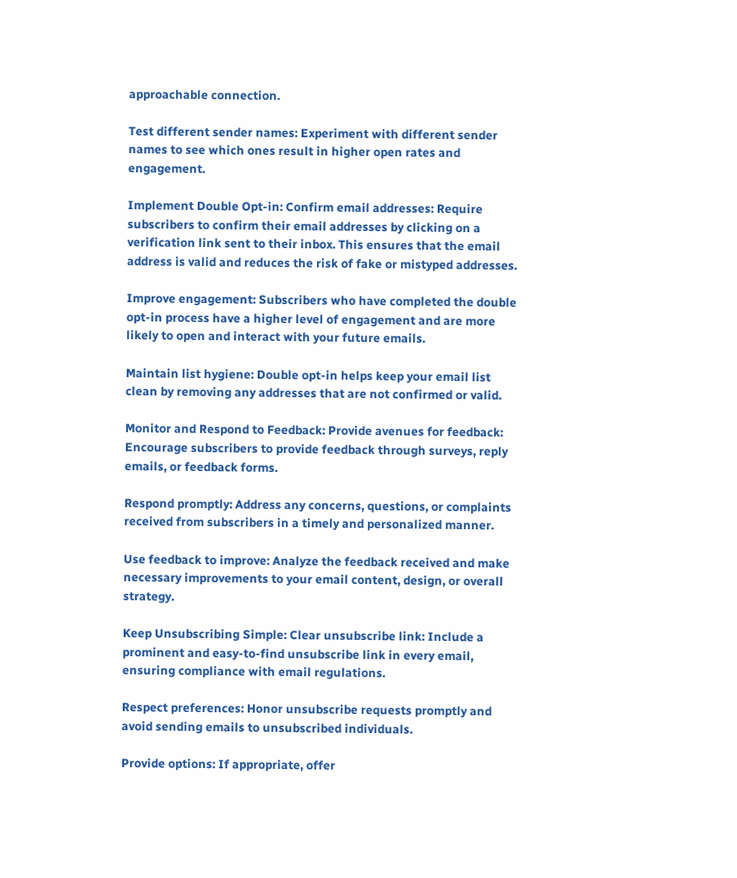approachable connection.

Test different sender names: Experiment with different sender names to see which ones result in higher open rates and engagement.

Implement Double Opt-in: Confirm email addresses: Require subscribers to confirm their email addresses by clicking on a verification link sent to their inbox. This ensures that the email address is valid and reduces the risk of fake or mistyped addresses.

Improve engagement: Subscribers who have completed the double opt-in process have a higher level of engagement and are more likely to open and interact with your future emails.

Maintain list hygiene: Double opt-in helps keep your email list clean by removing any addresses that are not confirmed or valid.

Monitor and Respond to Feedback: Provide avenues for feedback: Encourage subscribers to provide feedback through surveys, reply emails, or feedback forms.

Respond promptly: Address any concerns, questions, or complaints received from subscribers in a timely and personalized manner.

Use feedback to improve: Analyze the feedback received and make necessary improvements to your email content, design, or overall strategy.

Keep Unsubscribing Simple: Clear unsubscribe link: Include a prominent and easy-to-find unsubscribe link in every email, ensuring compliance with email regulations.

Respect preferences: Honor unsubscribe requests promptly and avoid sending emails to unsubscribed individuals.

Provide options: If appropriate, offer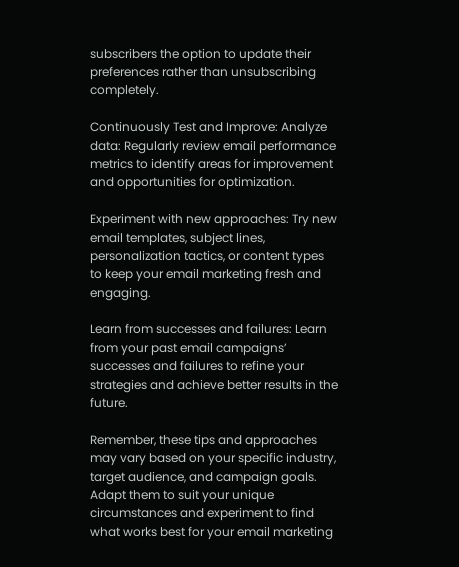subscribers the option to update their preferences rather than unsubscribing completely.

Continuously Test and Improve: Analyze data: Regularly review email performance metrics to identify areas for improvement and opportunities for optimization.

Experiment with new approaches: Try new email templates, subject lines, personalization tactics, or content types to keep your email marketing fresh and engaging.

Learn from successes and failures: Learn from your past email campaigns’ successes and failures to refine your strategies and achieve better results in the future.

Remember, these tips and approaches may vary based on your specific industry, target audience, and campaign goals. Adapt them to suit your unique circumstances and experiment to find what works best for your email marketing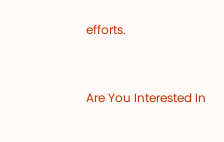efforts.


Are You Interested In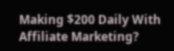Making $200 Daily With Affiliate Marketing?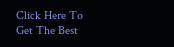Click Here To Get The Best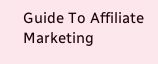Guide To Affiliate Marketing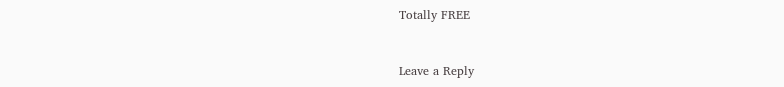Totally FREE


Leave a Reply